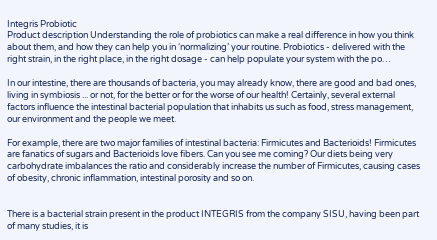Integris Probiotic
Product description Understanding the role of probiotics can make a real difference in how you think about them, and how they can help you in ‘normalizing’ your routine. Probiotics - delivered with the right strain, in the right place, in the right dosage - can help populate your system with the po…

In our intestine, there are thousands of bacteria, you may already know, there are good and bad ones, living in symbiosis ... or not, for the better or for the worse of our health! Certainly, several external factors influence the intestinal bacterial population that inhabits us such as food, stress management, our environment and the people we meet.

For example, there are two major families of intestinal bacteria: Firmicutes and Bacterioids! Firmicutes are fanatics of sugars and Bacterioids love fibers. Can you see me coming? Our diets being very carbohydrate imbalances the ratio and considerably increase the number of Firmicutes, causing cases of obesity, chronic inflammation, intestinal porosity and so on.


There is a bacterial strain present in the product INTEGRIS from the company SISU, having been part of many studies, it is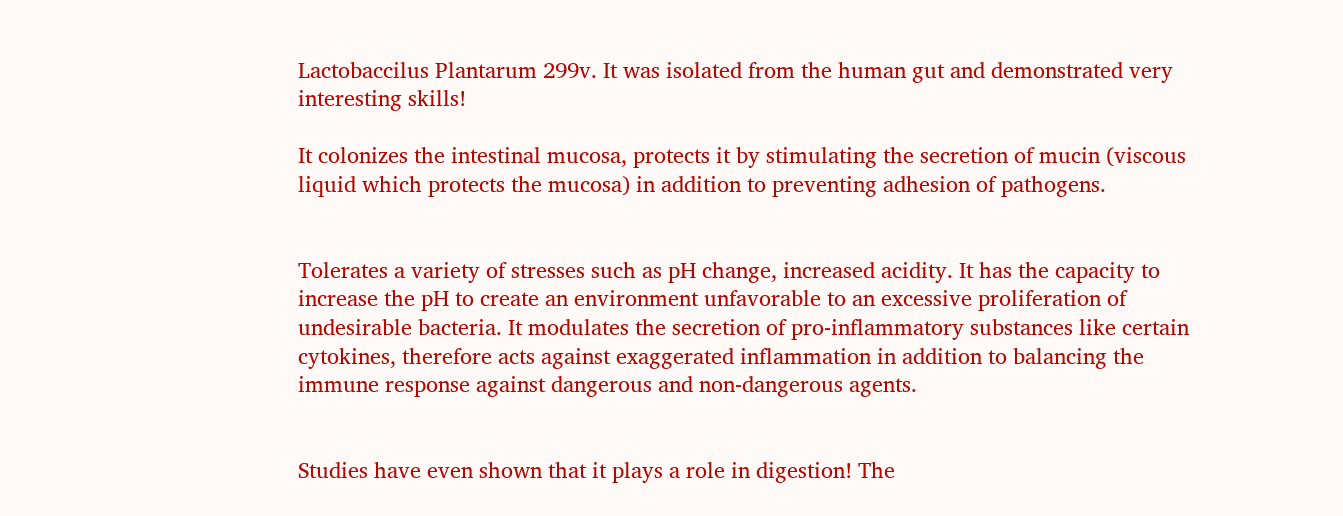Lactobaccilus Plantarum 299v. It was isolated from the human gut and demonstrated very interesting skills!

It colonizes the intestinal mucosa, protects it by stimulating the secretion of mucin (viscous liquid which protects the mucosa) in addition to preventing adhesion of pathogens.


Tolerates a variety of stresses such as pH change, increased acidity. It has the capacity to increase the pH to create an environment unfavorable to an excessive proliferation of undesirable bacteria. It modulates the secretion of pro-inflammatory substances like certain cytokines, therefore acts against exaggerated inflammation in addition to balancing the immune response against dangerous and non-dangerous agents.


Studies have even shown that it plays a role in digestion! The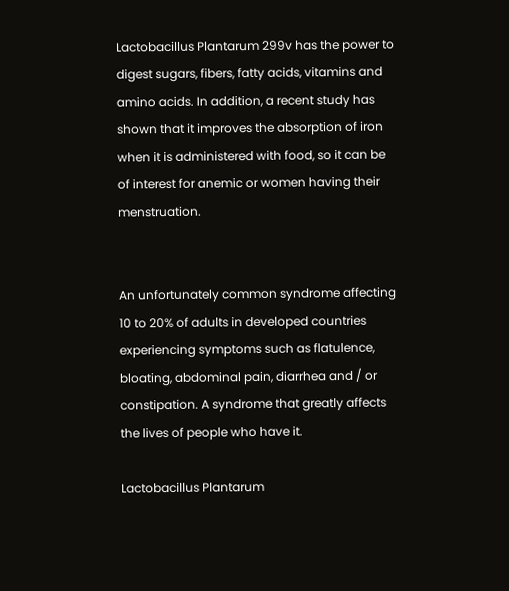Lactobacillus Plantarum 299v has the power to digest sugars, fibers, fatty acids, vitamins and amino acids. In addition, a recent study has shown that it improves the absorption of iron when it is administered with food, so it can be of interest for anemic or women having their menstruation.


An unfortunately common syndrome affecting 10 to 20% of adults in developed countries experiencing symptoms such as flatulence, bloating, abdominal pain, diarrhea and / or constipation. A syndrome that greatly affects the lives of people who have it.

Lactobacillus Plantarum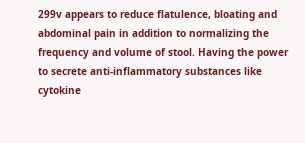299v appears to reduce flatulence, bloating and abdominal pain in addition to normalizing the frequency and volume of stool. Having the power to secrete anti-inflammatory substances like cytokine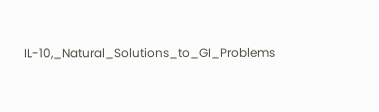IL-10,_Natural_Solutions_to_GI_Problems